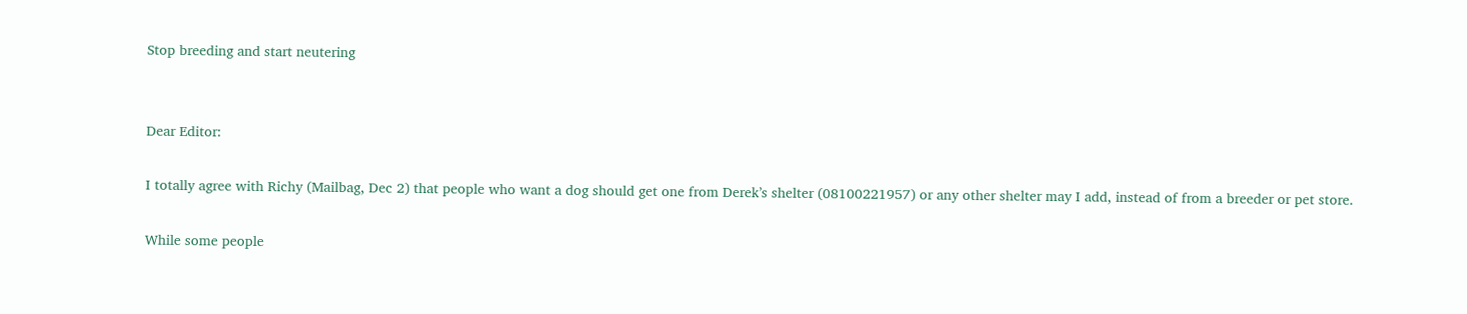Stop breeding and start neutering


Dear Editor:

I totally agree with Richy (Mailbag, Dec 2) that people who want a dog should get one from Derek’s shelter (08100221957) or any other shelter may I add, instead of from a breeder or pet store.

While some people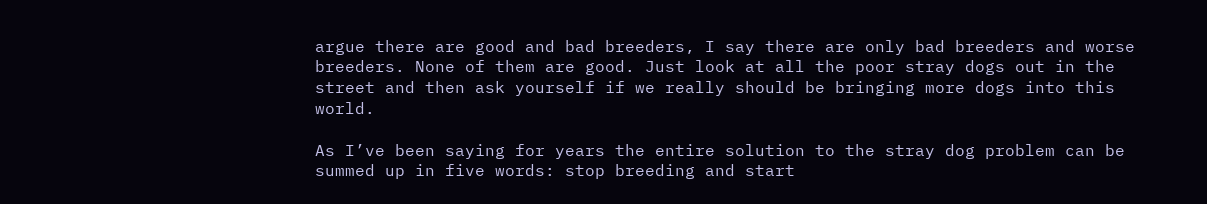argue there are good and bad breeders, I say there are only bad breeders and worse breeders. None of them are good. Just look at all the poor stray dogs out in the street and then ask yourself if we really should be bringing more dogs into this world.

As I’ve been saying for years the entire solution to the stray dog problem can be summed up in five words: stop breeding and start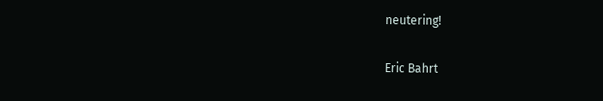neutering!

Eric Bahrt